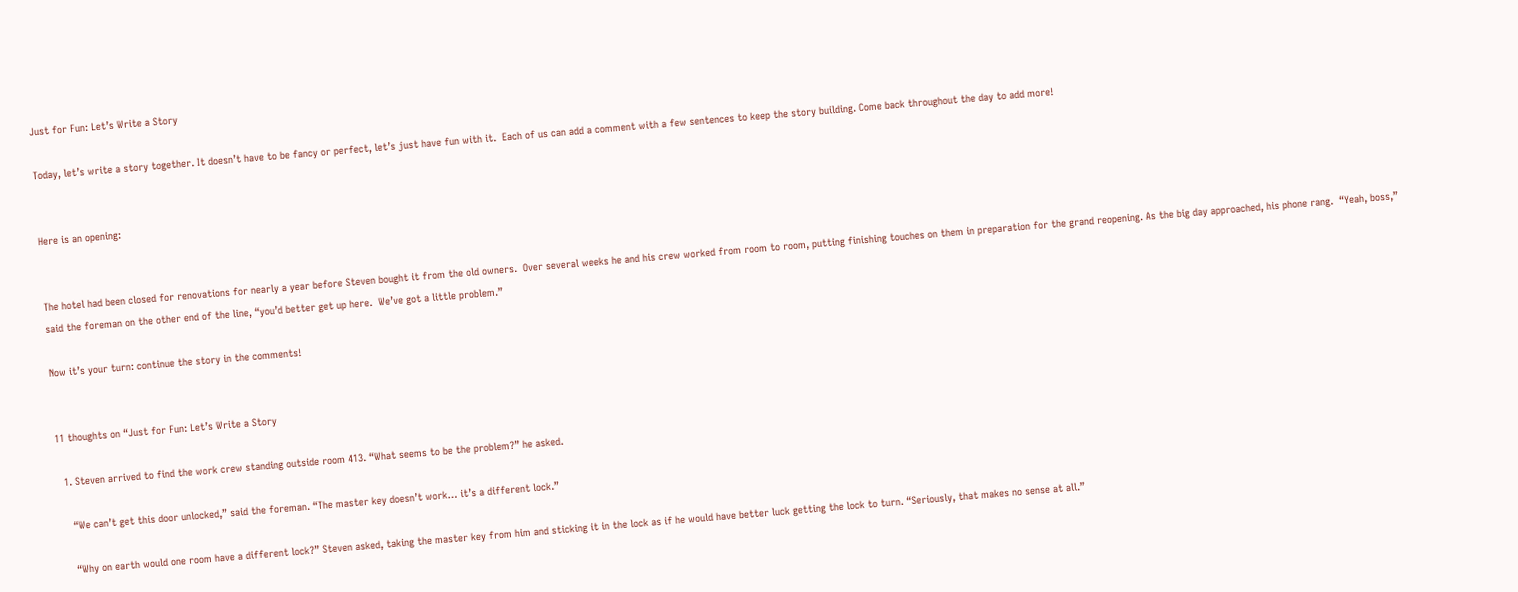Just for Fun: Let’s Write a Story

Today, let’s write a story together. It doesn’t have to be fancy or perfect, let’s just have fun with it.  Each of us can add a comment with a few sentences to keep the story building. Come back throughout the day to add more!


Here is an opening:


The hotel had been closed for renovations for nearly a year before Steven bought it from the old owners.  Over several weeks he and his crew worked from room to room, putting finishing touches on them in preparation for the grand reopening. As the big day approached, his phone rang.  “Yeah, boss,” said the foreman on the other end of the line, “you’d better get up here.  We’ve got a little problem.”

Now it’s your turn: continue the story in the comments!


11 thoughts on “Just for Fun: Let’s Write a Story

  1. Steven arrived to find the work crew standing outside room 413. “What seems to be the problem?” he asked.

    “We can’t get this door unlocked,” said the foreman. “The master key doesn’t work… it’s a different lock.”

    “Why on earth would one room have a different lock?” Steven asked, taking the master key from him and sticking it in the lock as if he would have better luck getting the lock to turn. “Seriously, that makes no sense at all.”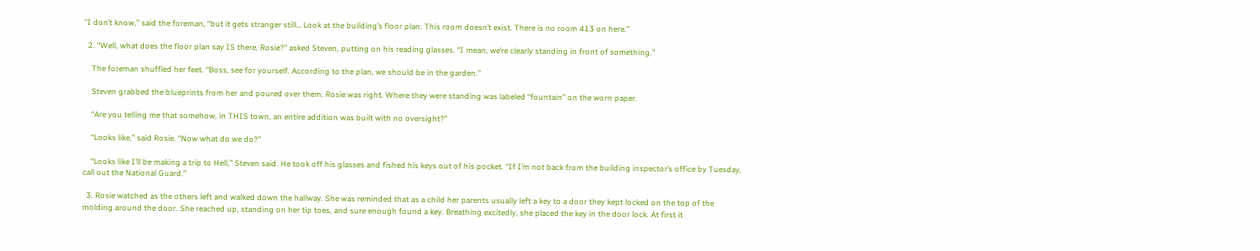“I don’t know,” said the foreman, “but it gets stranger still… Look at the building’s floor plan. This room doesn’t exist. There is no room 413 on here.”

  2. “Well, what does the floor plan say IS there, Rosie?” asked Steven, putting on his reading glasses. “I mean, we’re clearly standing in front of something.”

    The foreman shuffled her feet. “Boss, see for yourself. According to the plan, we should be in the garden.”

    Steven grabbed the blueprints from her and poured over them. Rosie was right. Where they were standing was labeled “fountain” on the worn paper.

    “Are you telling me that somehow, in THIS town, an entire addition was built with no oversight?”

    “Looks like,” said Rosie. “Now what do we do?”

    “Looks like I’ll be making a trip to Hell,” Steven said. He took off his glasses and fished his keys out of his pocket. “If I’m not back from the building inspector’s office by Tuesday, call out the National Guard.”

  3. Rosie watched as the others left and walked down the hallway. She was reminded that as a child her parents usually left a key to a door they kept locked on the top of the molding around the door. She reached up, standing on her tip toes, and sure enough found a key. Breathing excitedly, she placed the key in the door lock. At first it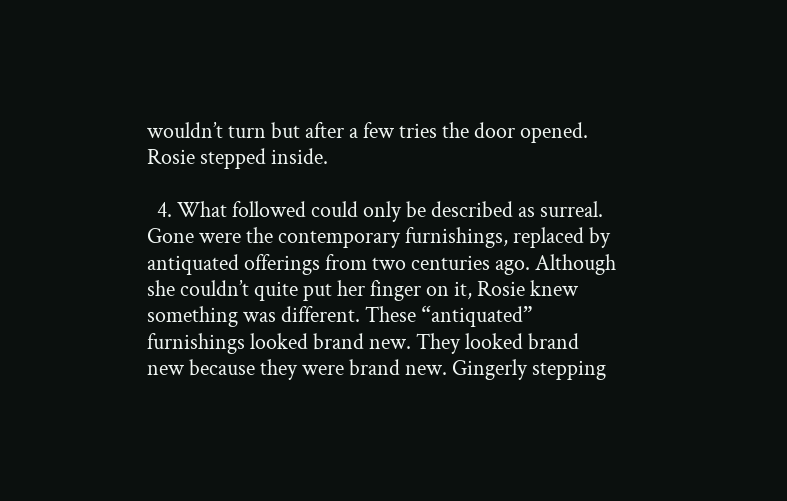wouldn’t turn but after a few tries the door opened. Rosie stepped inside.

  4. What followed could only be described as surreal. Gone were the contemporary furnishings, replaced by antiquated offerings from two centuries ago. Although she couldn’t quite put her finger on it, Rosie knew something was different. These “antiquated” furnishings looked brand new. They looked brand new because they were brand new. Gingerly stepping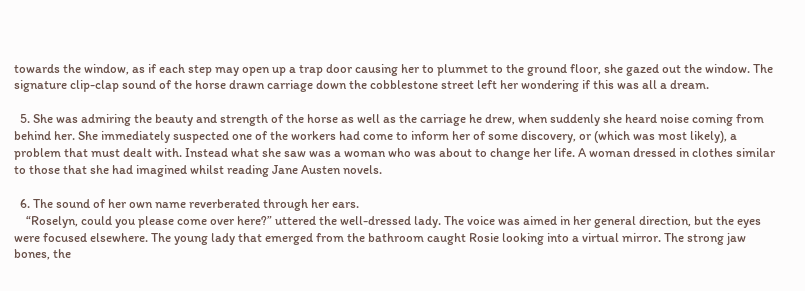towards the window, as if each step may open up a trap door causing her to plummet to the ground floor, she gazed out the window. The signature clip-clap sound of the horse drawn carriage down the cobblestone street left her wondering if this was all a dream.

  5. She was admiring the beauty and strength of the horse as well as the carriage he drew, when suddenly she heard noise coming from behind her. She immediately suspected one of the workers had come to inform her of some discovery, or (which was most likely), a problem that must dealt with. Instead what she saw was a woman who was about to change her life. A woman dressed in clothes similar to those that she had imagined whilst reading Jane Austen novels.

  6. The sound of her own name reverberated through her ears.
    “Roselyn, could you please come over here?” uttered the well-dressed lady. The voice was aimed in her general direction, but the eyes were focused elsewhere. The young lady that emerged from the bathroom caught Rosie looking into a virtual mirror. The strong jaw bones, the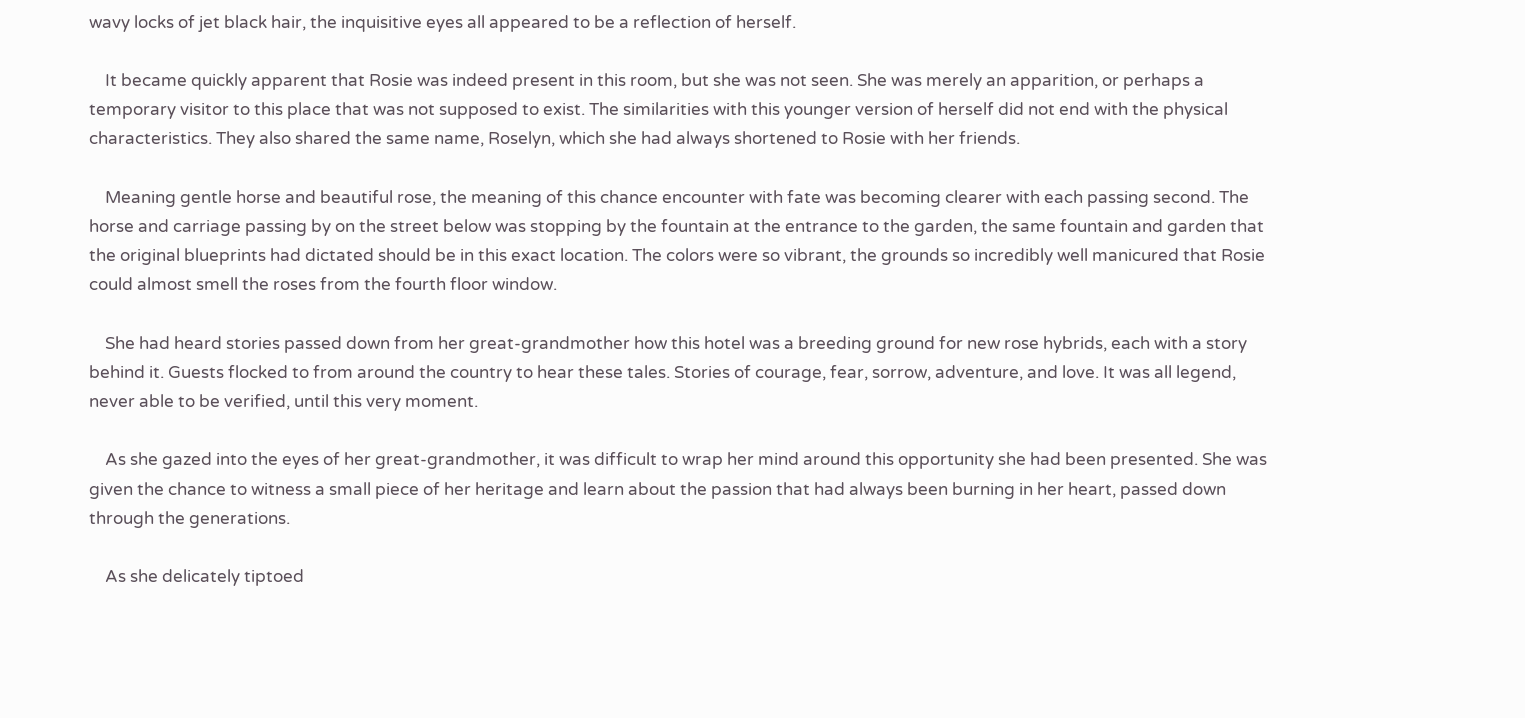wavy locks of jet black hair, the inquisitive eyes all appeared to be a reflection of herself.

    It became quickly apparent that Rosie was indeed present in this room, but she was not seen. She was merely an apparition, or perhaps a temporary visitor to this place that was not supposed to exist. The similarities with this younger version of herself did not end with the physical characteristics. They also shared the same name, Roselyn, which she had always shortened to Rosie with her friends.

    Meaning gentle horse and beautiful rose, the meaning of this chance encounter with fate was becoming clearer with each passing second. The horse and carriage passing by on the street below was stopping by the fountain at the entrance to the garden, the same fountain and garden that the original blueprints had dictated should be in this exact location. The colors were so vibrant, the grounds so incredibly well manicured that Rosie could almost smell the roses from the fourth floor window.

    She had heard stories passed down from her great-grandmother how this hotel was a breeding ground for new rose hybrids, each with a story behind it. Guests flocked to from around the country to hear these tales. Stories of courage, fear, sorrow, adventure, and love. It was all legend, never able to be verified, until this very moment.

    As she gazed into the eyes of her great-grandmother, it was difficult to wrap her mind around this opportunity she had been presented. She was given the chance to witness a small piece of her heritage and learn about the passion that had always been burning in her heart, passed down through the generations.

    As she delicately tiptoed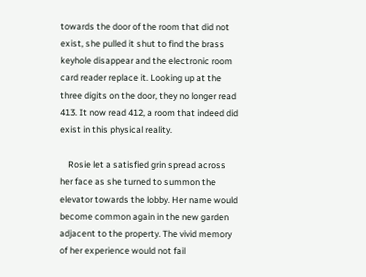towards the door of the room that did not exist, she pulled it shut to find the brass keyhole disappear and the electronic room card reader replace it. Looking up at the three digits on the door, they no longer read 413. It now read 412, a room that indeed did exist in this physical reality.

    Rosie let a satisfied grin spread across her face as she turned to summon the elevator towards the lobby. Her name would become common again in the new garden adjacent to the property. The vivid memory of her experience would not fail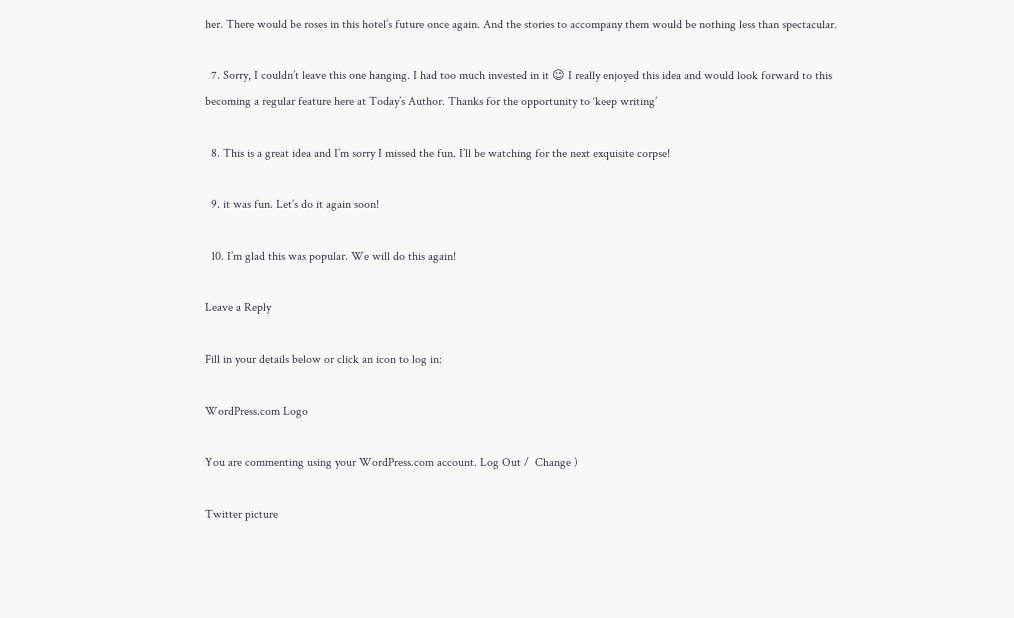her. There would be roses in this hotel’s future once again. And the stories to accompany them would be nothing less than spectacular.

  7. Sorry, I couldn’t leave this one hanging. I had too much invested in it 😉 I really enjoyed this idea and would look forward to this becoming a regular feature here at Today’s Author. Thanks for the opportunity to ‘keep writing’

  8. This is a great idea and I’m sorry I missed the fun. I’ll be watching for the next exquisite corpse!

  9. it was fun. Let’s do it again soon!

  10. I’m glad this was popular. We will do this again!

Leave a Reply

Fill in your details below or click an icon to log in:

WordPress.com Logo

You are commenting using your WordPress.com account. Log Out /  Change )

Twitter picture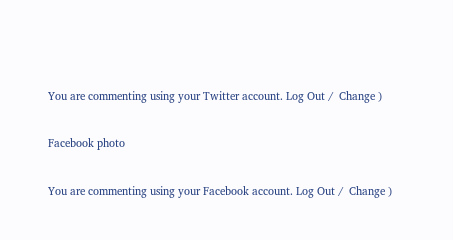You are commenting using your Twitter account. Log Out /  Change )

Facebook photo

You are commenting using your Facebook account. Log Out /  Change )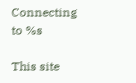Connecting to %s

This site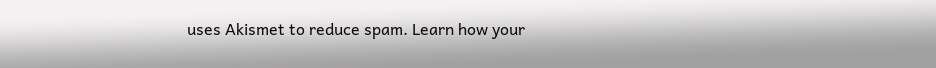uses Akismet to reduce spam. Learn how your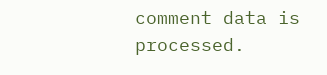comment data is processed.